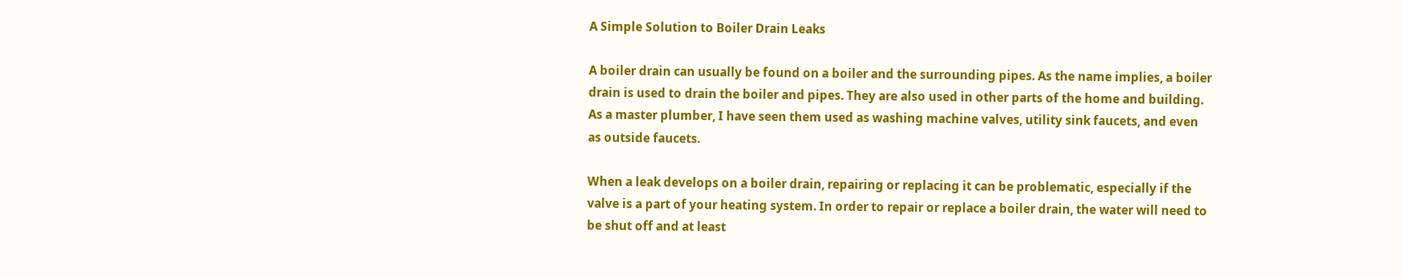A Simple Solution to Boiler Drain Leaks

A boiler drain can usually be found on a boiler and the surrounding pipes. As the name implies, a boiler drain is used to drain the boiler and pipes. They are also used in other parts of the home and building. As a master plumber, I have seen them used as washing machine valves, utility sink faucets, and even as outside faucets.

When a leak develops on a boiler drain, repairing or replacing it can be problematic, especially if the valve is a part of your heating system. In order to repair or replace a boiler drain, the water will need to be shut off and at least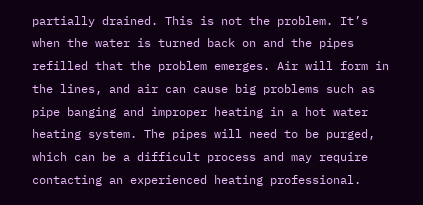partially drained. This is not the problem. It’s when the water is turned back on and the pipes refilled that the problem emerges. Air will form in the lines, and air can cause big problems such as pipe banging and improper heating in a hot water heating system. The pipes will need to be purged, which can be a difficult process and may require contacting an experienced heating professional.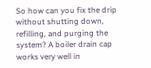So how can you fix the drip without shutting down, refilling, and purging the system? A boiler drain cap works very well in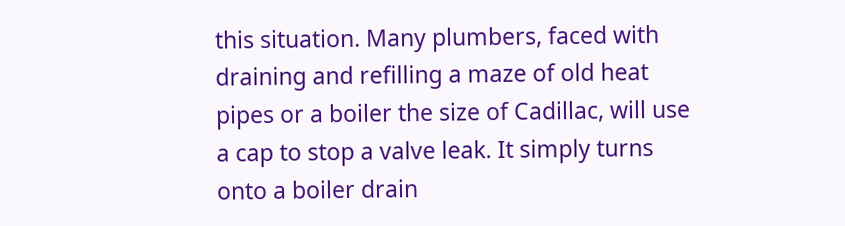this situation. Many plumbers, faced with draining and refilling a maze of old heat pipes or a boiler the size of Cadillac, will use a cap to stop a valve leak. It simply turns onto a boiler drain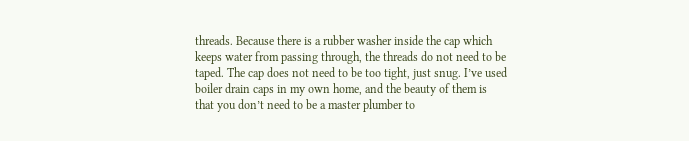threads. Because there is a rubber washer inside the cap which keeps water from passing through, the threads do not need to be taped. The cap does not need to be too tight, just snug. I’ve used boiler drain caps in my own home, and the beauty of them is that you don’t need to be a master plumber to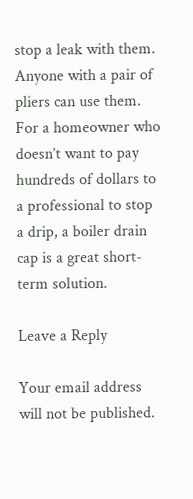stop a leak with them. Anyone with a pair of pliers can use them. For a homeowner who doesn’t want to pay hundreds of dollars to a professional to stop a drip, a boiler drain cap is a great short-term solution.

Leave a Reply

Your email address will not be published.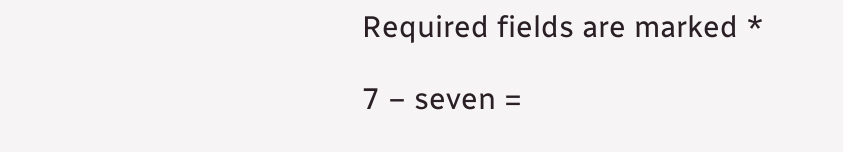Required fields are marked *

7 − seven =